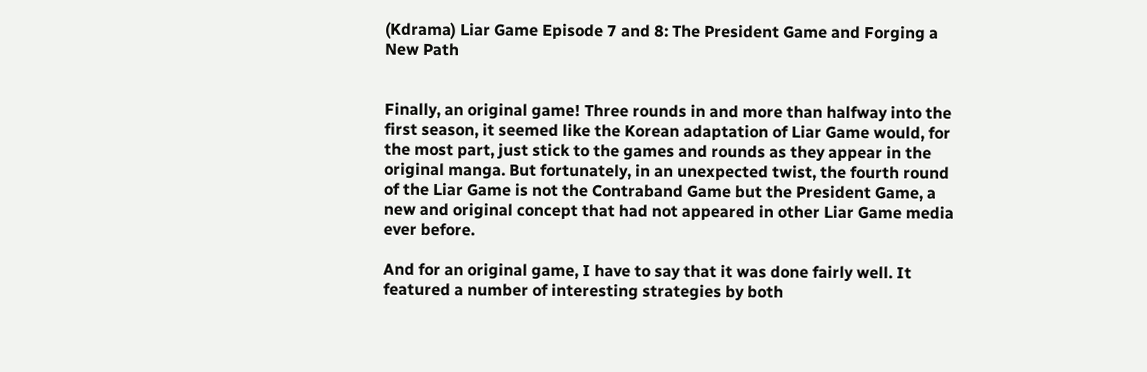(Kdrama) Liar Game Episode 7 and 8: The President Game and Forging a New Path


Finally, an original game! Three rounds in and more than halfway into the first season, it seemed like the Korean adaptation of Liar Game would, for the most part, just stick to the games and rounds as they appear in the original manga. But fortunately, in an unexpected twist, the fourth round of the Liar Game is not the Contraband Game but the President Game, a new and original concept that had not appeared in other Liar Game media ever before.

And for an original game, I have to say that it was done fairly well. It featured a number of interesting strategies by both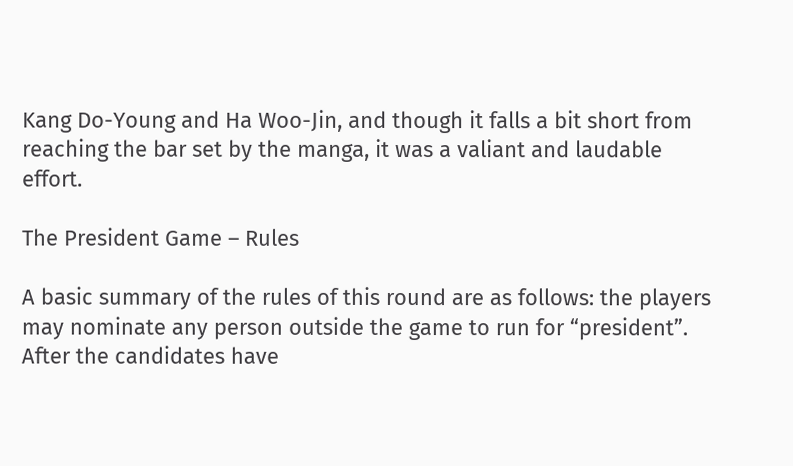Kang Do-Young and Ha Woo-Jin, and though it falls a bit short from reaching the bar set by the manga, it was a valiant and laudable effort.

The President Game – Rules

A basic summary of the rules of this round are as follows: the players may nominate any person outside the game to run for “president”. After the candidates have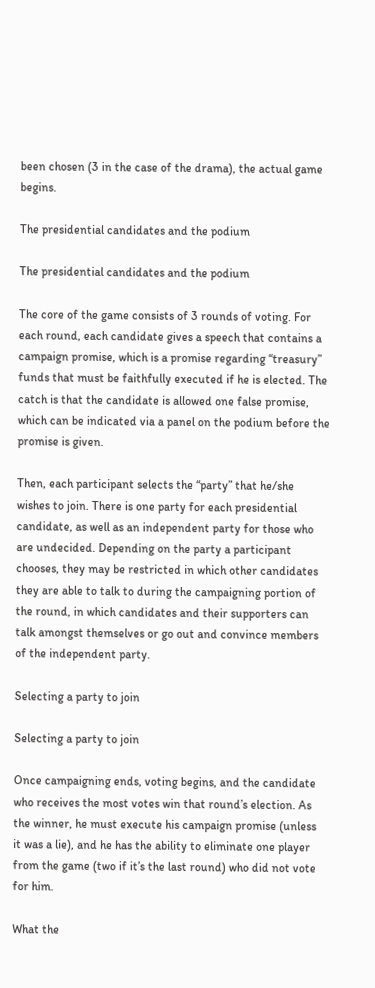been chosen (3 in the case of the drama), the actual game begins.

The presidential candidates and the podium

The presidential candidates and the podium

The core of the game consists of 3 rounds of voting. For each round, each candidate gives a speech that contains a campaign promise, which is a promise regarding “treasury” funds that must be faithfully executed if he is elected. The catch is that the candidate is allowed one false promise, which can be indicated via a panel on the podium before the promise is given.

Then, each participant selects the “party” that he/she wishes to join. There is one party for each presidential candidate, as well as an independent party for those who are undecided. Depending on the party a participant chooses, they may be restricted in which other candidates they are able to talk to during the campaigning portion of the round, in which candidates and their supporters can talk amongst themselves or go out and convince members of the independent party.

Selecting a party to join

Selecting a party to join

Once campaigning ends, voting begins, and the candidate who receives the most votes win that round’s election. As the winner, he must execute his campaign promise (unless it was a lie), and he has the ability to eliminate one player from the game (two if it’s the last round) who did not vote for him.

What the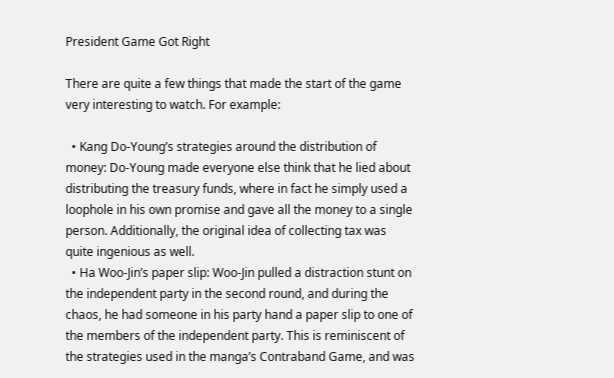President Game Got Right

There are quite a few things that made the start of the game very interesting to watch. For example:

  • Kang Do-Young’s strategies around the distribution of money: Do-Young made everyone else think that he lied about distributing the treasury funds, where in fact he simply used a loophole in his own promise and gave all the money to a single person. Additionally, the original idea of collecting tax was quite ingenious as well.
  • Ha Woo-Jin’s paper slip: Woo-Jin pulled a distraction stunt on the independent party in the second round, and during the chaos, he had someone in his party hand a paper slip to one of the members of the independent party. This is reminiscent of the strategies used in the manga’s Contraband Game, and was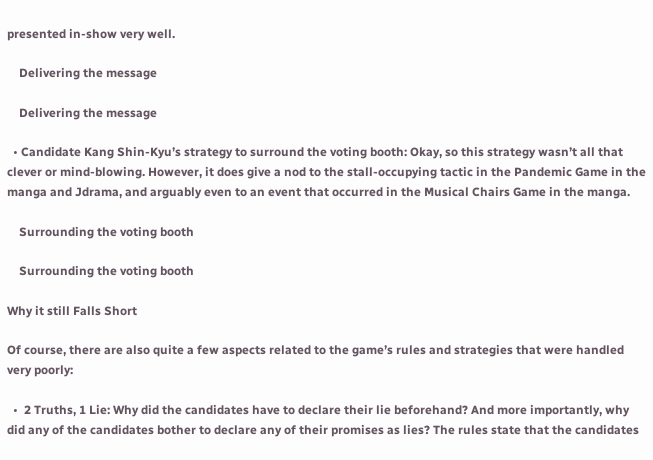presented in-show very well.

    Delivering the message

    Delivering the message

  • Candidate Kang Shin-Kyu’s strategy to surround the voting booth: Okay, so this strategy wasn’t all that clever or mind-blowing. However, it does give a nod to the stall-occupying tactic in the Pandemic Game in the manga and Jdrama, and arguably even to an event that occurred in the Musical Chairs Game in the manga.

    Surrounding the voting booth

    Surrounding the voting booth

Why it still Falls Short

Of course, there are also quite a few aspects related to the game’s rules and strategies that were handled very poorly:

  •  2 Truths, 1 Lie: Why did the candidates have to declare their lie beforehand? And more importantly, why did any of the candidates bother to declare any of their promises as lies? The rules state that the candidates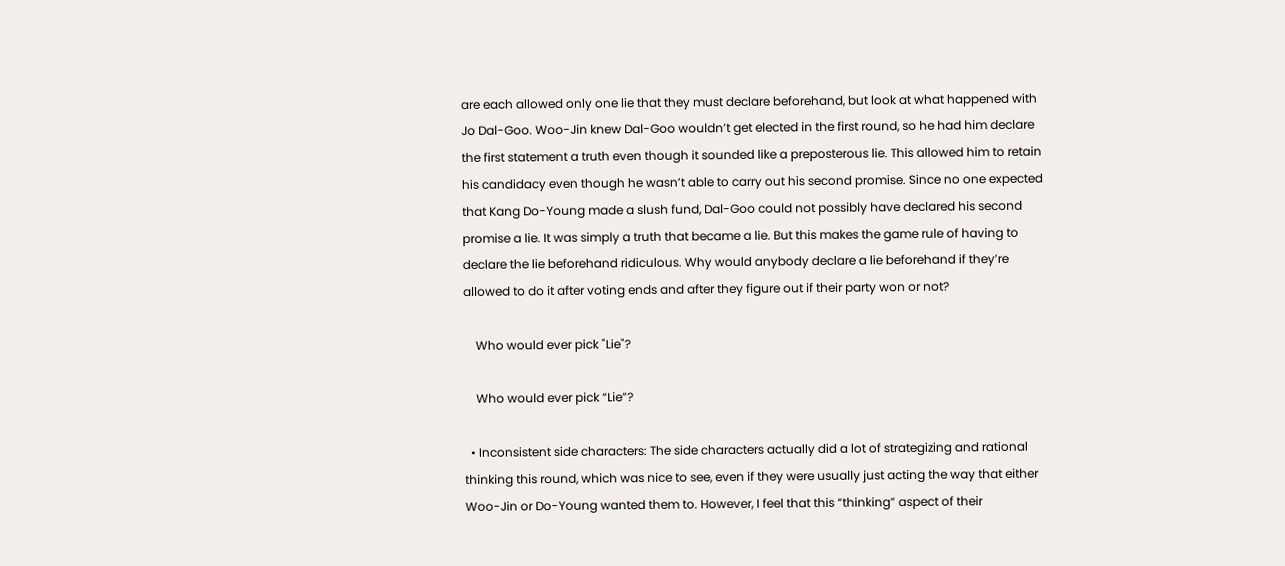are each allowed only one lie that they must declare beforehand, but look at what happened with Jo Dal-Goo. Woo-Jin knew Dal-Goo wouldn’t get elected in the first round, so he had him declare the first statement a truth even though it sounded like a preposterous lie. This allowed him to retain his candidacy even though he wasn’t able to carry out his second promise. Since no one expected that Kang Do-Young made a slush fund, Dal-Goo could not possibly have declared his second promise a lie. It was simply a truth that became a lie. But this makes the game rule of having to declare the lie beforehand ridiculous. Why would anybody declare a lie beforehand if they’re allowed to do it after voting ends and after they figure out if their party won or not?

    Who would ever pick "Lie"?

    Who would ever pick “Lie”?

  • Inconsistent side characters: The side characters actually did a lot of strategizing and rational thinking this round, which was nice to see, even if they were usually just acting the way that either Woo-Jin or Do-Young wanted them to. However, I feel that this “thinking” aspect of their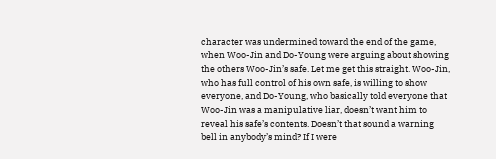character was undermined toward the end of the game, when Woo-Jin and Do-Young were arguing about showing the others Woo-Jin’s safe. Let me get this straight. Woo-Jin, who has full control of his own safe, is willing to show everyone, and Do-Young, who basically told everyone that Woo-Jin was a manipulative liar, doesn’t want him to reveal his safe’s contents. Doesn’t that sound a warning bell in anybody’s mind? If I were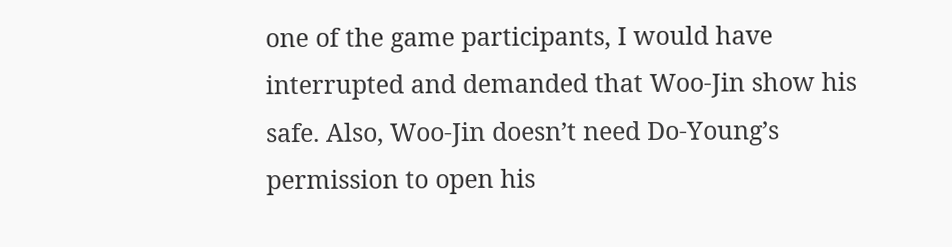one of the game participants, I would have interrupted and demanded that Woo-Jin show his safe. Also, Woo-Jin doesn’t need Do-Young’s permission to open his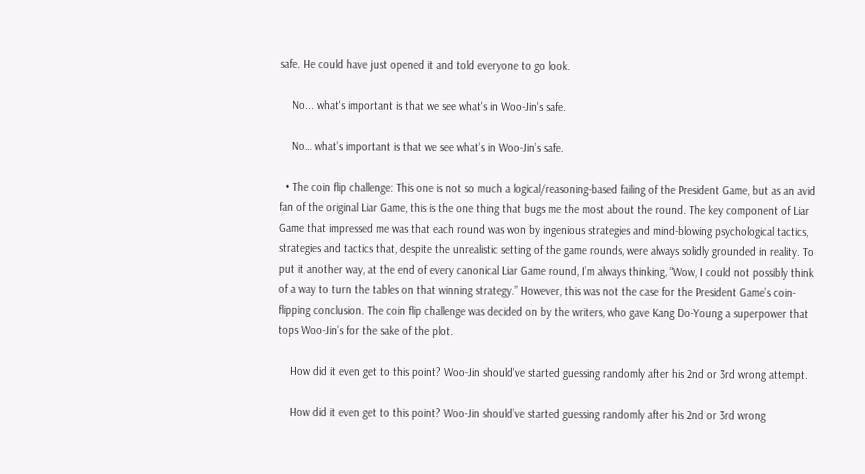safe. He could have just opened it and told everyone to go look.

    No... what's important is that we see what's in Woo-Jin's safe.

    No… what’s important is that we see what’s in Woo-Jin’s safe.

  • The coin flip challenge: This one is not so much a logical/reasoning-based failing of the President Game, but as an avid fan of the original Liar Game, this is the one thing that bugs me the most about the round. The key component of Liar Game that impressed me was that each round was won by ingenious strategies and mind-blowing psychological tactics, strategies and tactics that, despite the unrealistic setting of the game rounds, were always solidly grounded in reality. To put it another way, at the end of every canonical Liar Game round, I’m always thinking, “Wow, I could not possibly think of a way to turn the tables on that winning strategy.” However, this was not the case for the President Game’s coin-flipping conclusion. The coin flip challenge was decided on by the writers, who gave Kang Do-Young a superpower that tops Woo-Jin’s for the sake of the plot.

    How did it even get to this point? Woo-Jin should've started guessing randomly after his 2nd or 3rd wrong attempt.

    How did it even get to this point? Woo-Jin should’ve started guessing randomly after his 2nd or 3rd wrong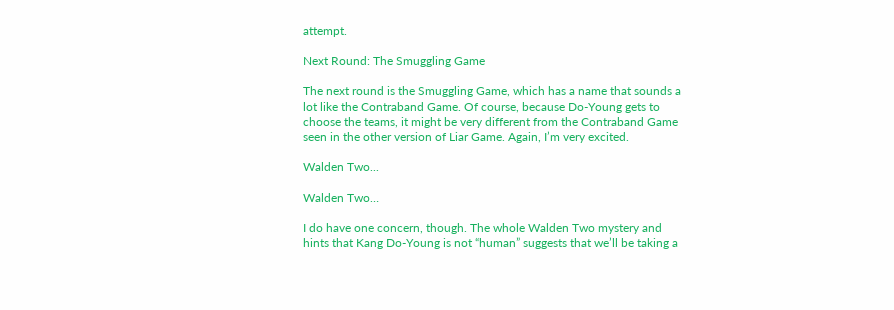attempt.

Next Round: The Smuggling Game

The next round is the Smuggling Game, which has a name that sounds a lot like the Contraband Game. Of course, because Do-Young gets to choose the teams, it might be very different from the Contraband Game seen in the other version of Liar Game. Again, I’m very excited.

Walden Two...

Walden Two…

I do have one concern, though. The whole Walden Two mystery and hints that Kang Do-Young is not “human” suggests that we’ll be taking a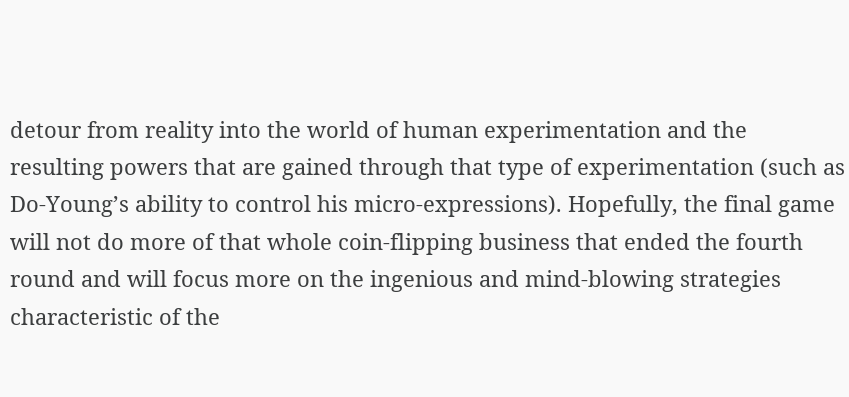detour from reality into the world of human experimentation and the resulting powers that are gained through that type of experimentation (such as Do-Young’s ability to control his micro-expressions). Hopefully, the final game will not do more of that whole coin-flipping business that ended the fourth round and will focus more on the ingenious and mind-blowing strategies characteristic of the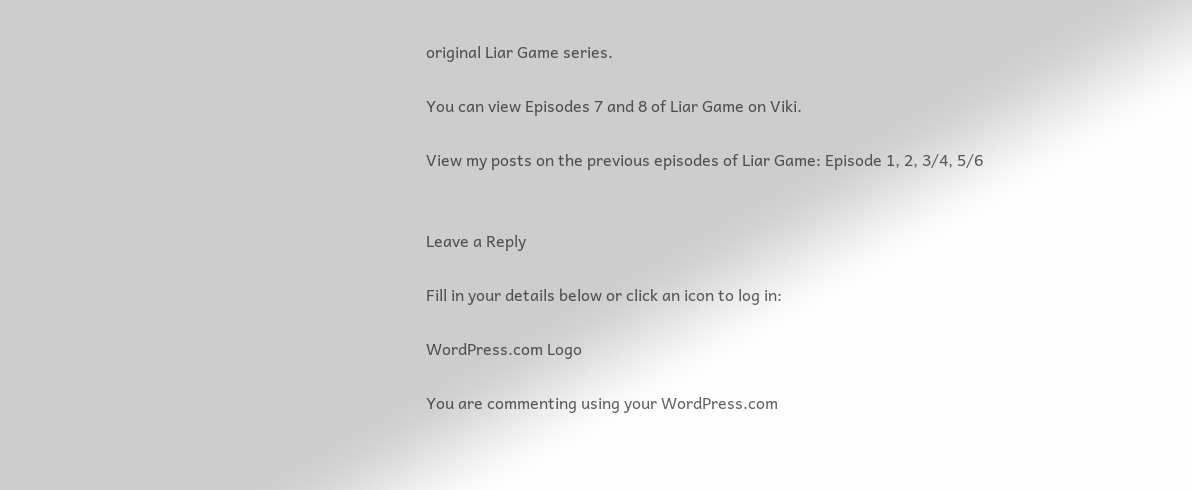original Liar Game series.

You can view Episodes 7 and 8 of Liar Game on Viki.

View my posts on the previous episodes of Liar Game: Episode 1, 2, 3/4, 5/6


Leave a Reply

Fill in your details below or click an icon to log in:

WordPress.com Logo

You are commenting using your WordPress.com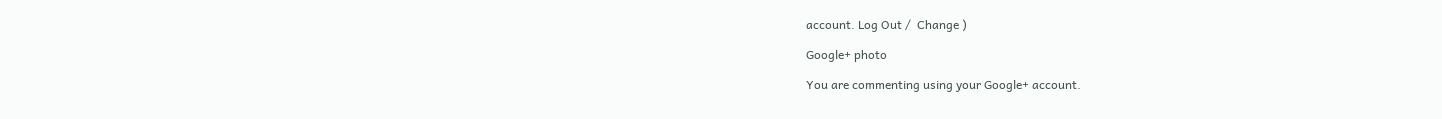account. Log Out /  Change )

Google+ photo

You are commenting using your Google+ account.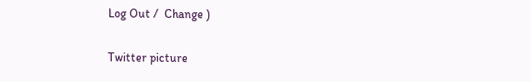Log Out /  Change )

Twitter picture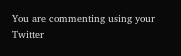You are commenting using your Twitter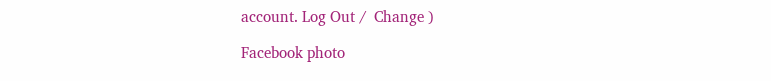account. Log Out /  Change )

Facebook photo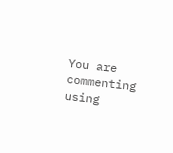You are commenting using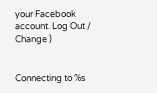your Facebook account. Log Out /  Change )


Connecting to %s